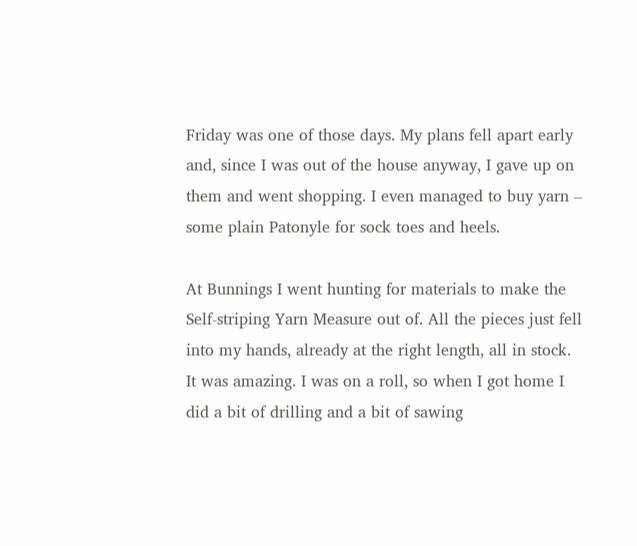Friday was one of those days. My plans fell apart early and, since I was out of the house anyway, I gave up on them and went shopping. I even managed to buy yarn – some plain Patonyle for sock toes and heels.

At Bunnings I went hunting for materials to make the Self-striping Yarn Measure out of. All the pieces just fell into my hands, already at the right length, all in stock. It was amazing. I was on a roll, so when I got home I did a bit of drilling and a bit of sawing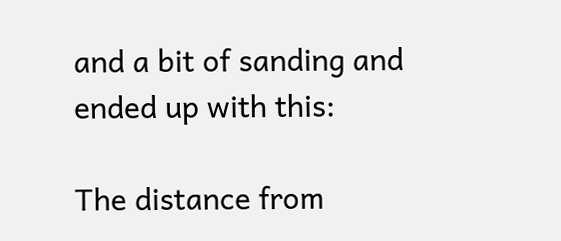and a bit of sanding and ended up with this:

The distance from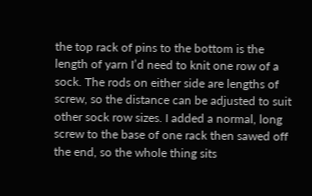the top rack of pins to the bottom is the length of yarn I’d need to knit one row of a sock. The rods on either side are lengths of screw, so the distance can be adjusted to suit other sock row sizes. I added a normal, long screw to the base of one rack then sawed off the end, so the whole thing sits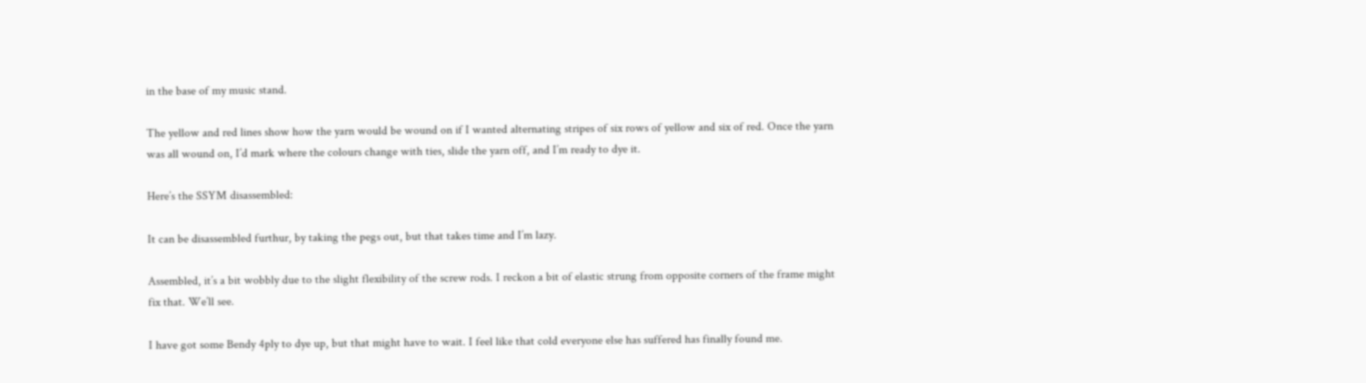in the base of my music stand.

The yellow and red lines show how the yarn would be wound on if I wanted alternating stripes of six rows of yellow and six of red. Once the yarn was all wound on, I’d mark where the colours change with ties, slide the yarn off, and I’m ready to dye it.

Here’s the SSYM disassembled:

It can be disassembled furthur, by taking the pegs out, but that takes time and I’m lazy.

Assembled, it’s a bit wobbly due to the slight flexibility of the screw rods. I reckon a bit of elastic strung from opposite corners of the frame might fix that. We’ll see.

I have got some Bendy 4ply to dye up, but that might have to wait. I feel like that cold everyone else has suffered has finally found me.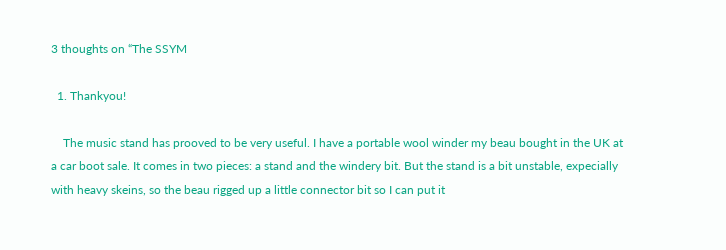3 thoughts on “The SSYM

  1. Thankyou!

    The music stand has prooved to be very useful. I have a portable wool winder my beau bought in the UK at a car boot sale. It comes in two pieces: a stand and the windery bit. But the stand is a bit unstable, expecially with heavy skeins, so the beau rigged up a little connector bit so I can put it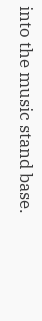into the music stand base.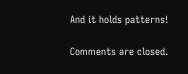And it holds patterns!

Comments are closed.